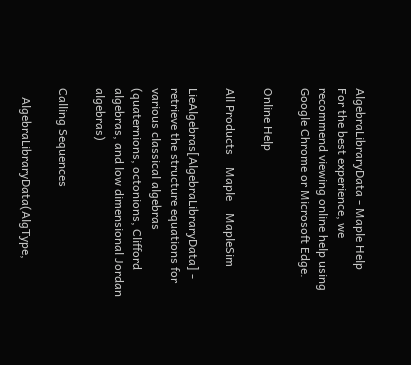AlgebraLibraryData - Maple Help
For the best experience, we recommend viewing online help using Google Chrome or Microsoft Edge.

Online Help

All Products    Maple    MapleSim

LieAlgebras[AlgebraLibraryData] - retrieve the structure equations for various classical algebras (quaternions, octonions, Clifford algebras, and low dimensional Jordan algebras)

Calling Sequences

   AlgebraLibraryData(AlgType,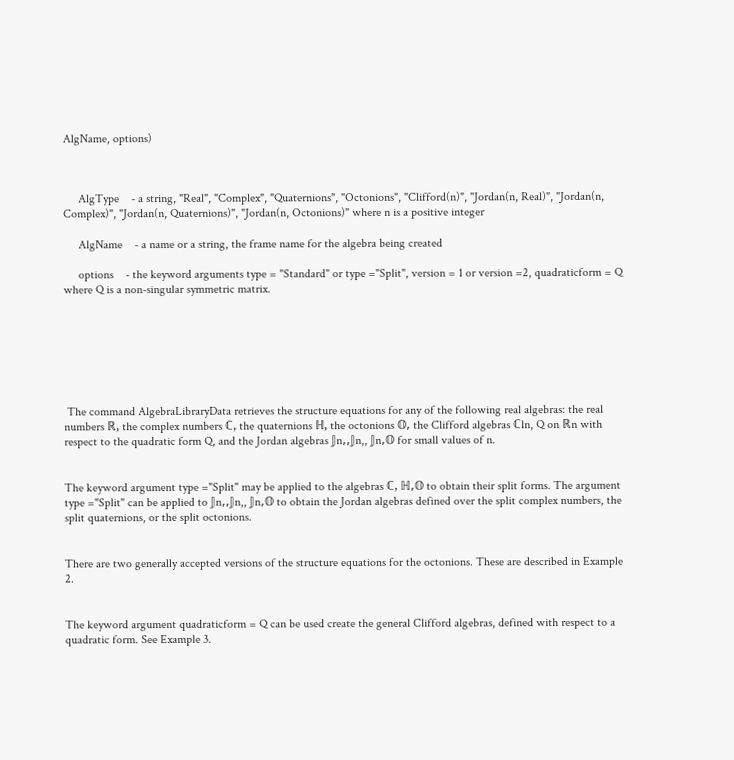AlgName, options)



     AlgType    - a string, "Real", "Complex", "Quaternions", "Octonions", "Clifford(n)", "Jordan(n, Real)", "Jordan(n, Complex)", "Jordan(n, Quaternions)", "Jordan(n, Octonions)" where n is a positive integer

     AlgName    - a name or a string, the frame name for the algebra being created

     options    - the keyword arguments type = "Standard" or type ="Split", version = 1 or version =2, quadraticform = Q where Q is a non-singular symmetric matrix.







 The command AlgebraLibraryData retrieves the structure equations for any of the following real algebras: the real numbers ℝ, the complex numbers ℂ, the quaternions ℍ, the octonions 𝕆, the Clifford algebras ℂln, Q on ℝn with respect to the quadratic form Q, and the Jordan algebras 𝕁n,,𝕁n,, 𝕁n,𝕆 for small values of n.


The keyword argument type ="Split" may be applied to the algebras ℂ, ℍ,𝕆 to obtain their split forms. The argument type ="Split" can be applied to 𝕁n,,𝕁n,, 𝕁n,𝕆 to obtain the Jordan algebras defined over the split complex numbers, the split quaternions, or the split octonions.


There are two generally accepted versions of the structure equations for the octonions. These are described in Example 2.


The keyword argument quadraticform = Q can be used create the general Clifford algebras, defined with respect to a quadratic form. See Example 3.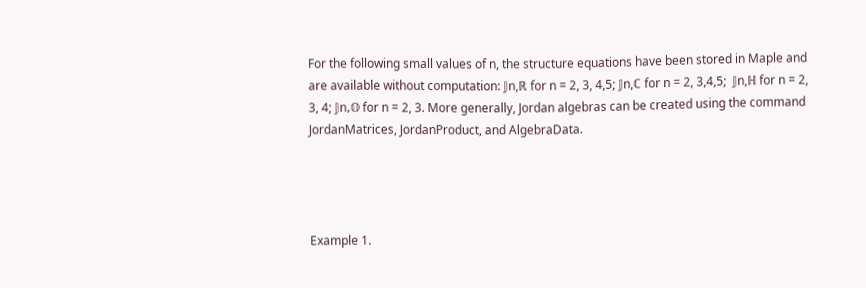For the following small values of n, the structure equations have been stored in Maple and are available without computation: 𝕁n,ℝ for n = 2, 3, 4,5; 𝕁n,ℂ for n = 2, 3,4,5;  𝕁n,ℍ for n = 2, 3, 4; 𝕁n,𝕆 for n = 2, 3. More generally, Jordan algebras can be created using the command JordanMatrices, JordanProduct, and AlgebraData.




Example 1.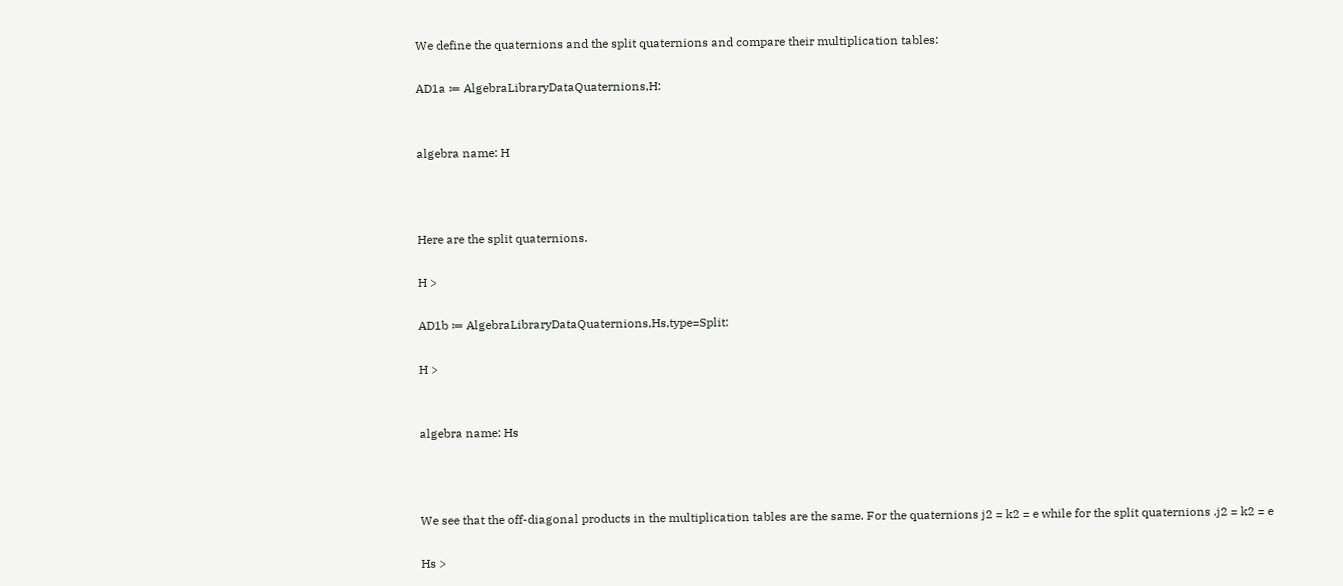We define the quaternions and the split quaternions and compare their multiplication tables:

AD1a ≔ AlgebraLibraryDataQuaternions,H:


algebra name: H



Here are the split quaternions.

H >

AD1b ≔ AlgebraLibraryDataQuaternions,Hs,type=Split:

H >


algebra name: Hs



We see that the off-diagonal products in the multiplication tables are the same. For the quaternions j2 = k2 = e while for the split quaternions .j2 = k2 = e

Hs >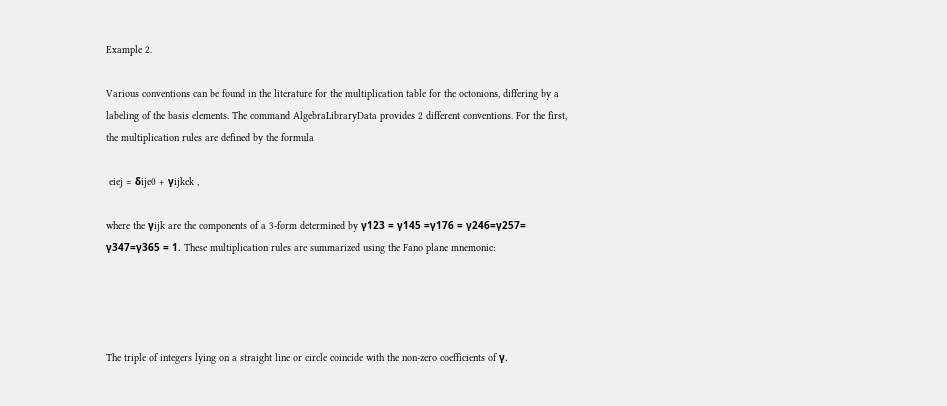Example 2.

Various conventions can be found in the literature for the multiplication table for the octonions, differing by a labeling of the basis elements. The command AlgebraLibraryData provides 2 different conventions. For the first, the multiplication rules are defined by the formula

 eiej = δije0 + γijkek ,

where the γijk are the components of a 3-form determined by γ123 = γ145 =γ176 = γ246=γ257= γ347=γ365 = 1. These multiplication rules are summarized using the Fano plane mnemonic:




The triple of integers lying on a straight line or circle coincide with the non-zero coefficients of γ.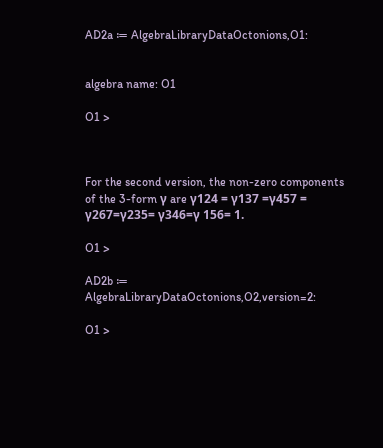AD2a ≔ AlgebraLibraryDataOctonions,O1:


algebra name: O1

O1 >



For the second version, the non-zero components of the 3-form γ are γ124 = γ137 =γ457 = γ267=γ235= γ346=γ 156= 1.

O1 >

AD2b ≔ AlgebraLibraryDataOctonions,O2,version=2:

O1 >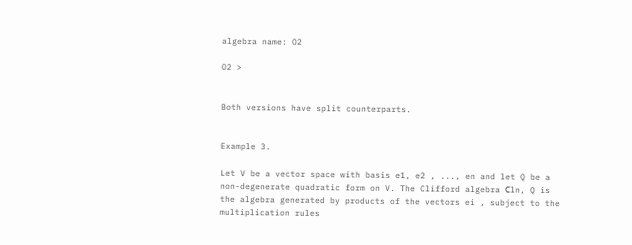algebra name: O2

O2 >


Both versions have split counterparts.


Example 3.

Let V be a vector space with basis e1, e2 , ..., en and let Q be a non-degenerate quadratic form on V. The Clifford algebra ℂln, Q is the algebra generated by products of the vectors ei , subject to the multiplication rules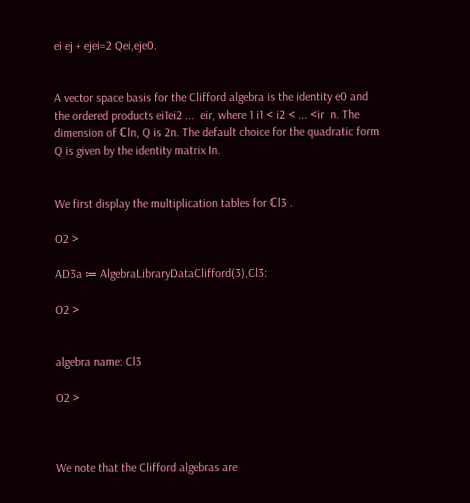ei ej + ejei=2 Qei,eje0.


A vector space basis for the Clifford algebra is the identity e0 and the ordered products ei1ei2 ...  eir, where 1 i1 < i2 < ... <ir  n. The dimension of ℂln, Q is 2n. The default choice for the quadratic form Q is given by the identity matrix In.


We first display the multiplication tables for ℂl3 .

O2 >

AD3a ≔ AlgebraLibraryDataClifford(3),Cl3:

O2 >


algebra name: Cl3

O2 >



We note that the Clifford algebras are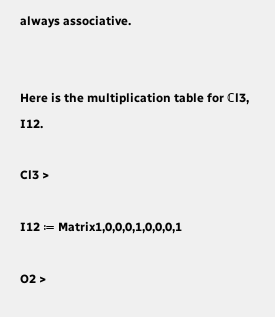always associative.


Here is the multiplication table for ℂl3, I12.

Cl3 >

I12 ≔ Matrix1,0,0,0,1,0,0,0,1

O2 >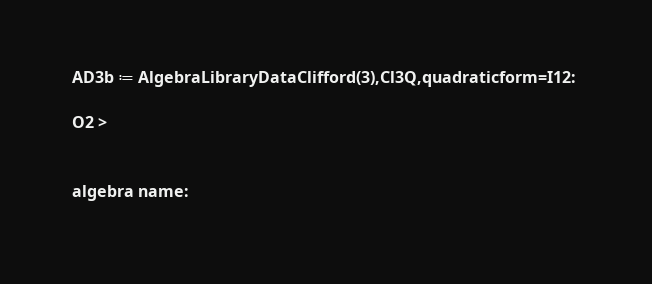AD3b ≔ AlgebraLibraryDataClifford(3),Cl3Q,quadraticform=I12:

O2 >


algebra name: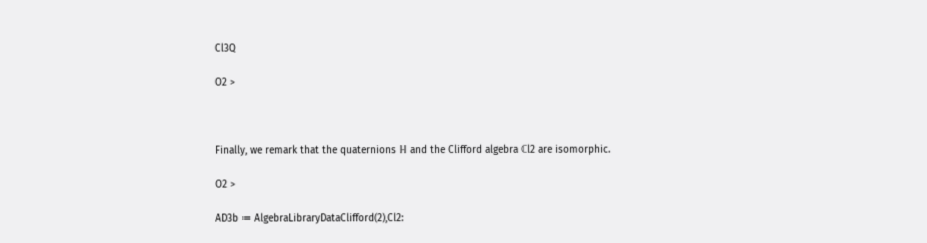Cl3Q

O2 >



Finally, we remark that the quaternions ℍ and the Clifford algebra ℂl2 are isomorphic.

O2 >

AD3b ≔ AlgebraLibraryDataClifford(2),Cl2: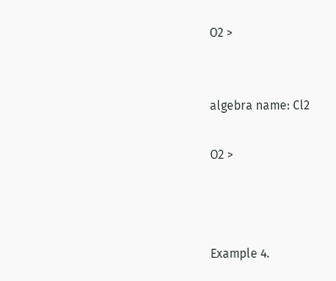O2 >


algebra name: Cl2

O2 >



Example 4.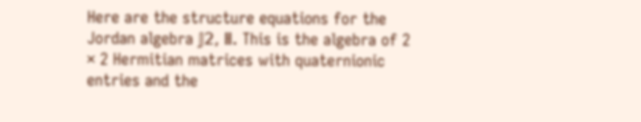Here are the structure equations for the Jordan algebra 𝕁2, ℍ. This is the algebra of 2 × 2 Hermitian matrices with quaternionic entries and the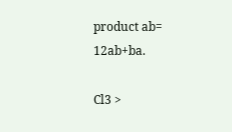product ab= 12ab+ba.

Cl3 >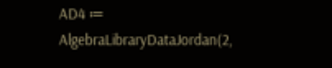AD4 ≔ AlgebraLibraryDataJordan(2,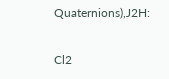Quaternions),J2H:

Cl2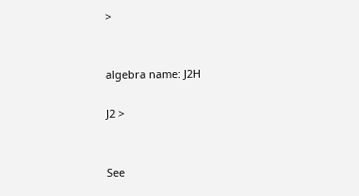>


algebra name: J2H

J2 >


See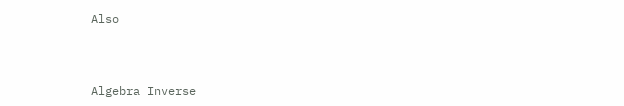Also



Algebra Inverse